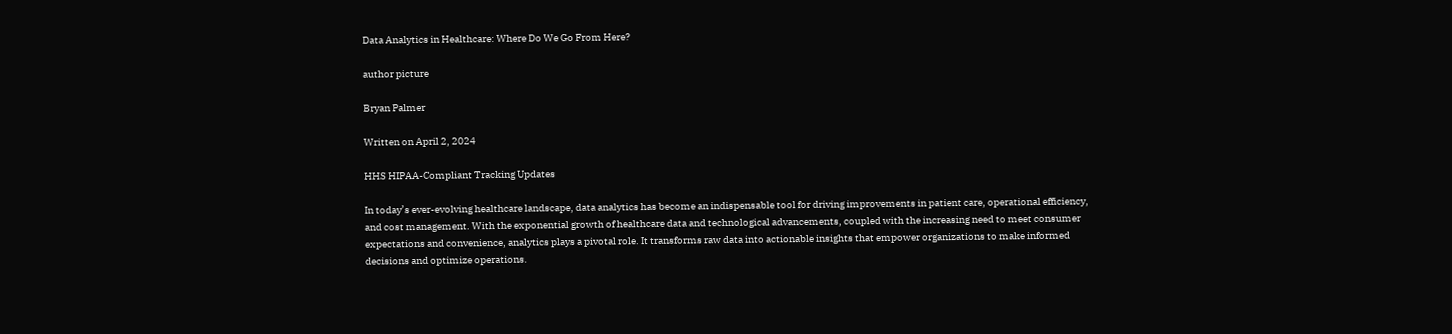Data Analytics in Healthcare: Where Do We Go From Here?

author picture

Bryan Palmer

Written on April 2, 2024

HHS HIPAA-Compliant Tracking Updates

In today’s ever-evolving healthcare landscape, data analytics has become an indispensable tool for driving improvements in patient care, operational efficiency, and cost management. With the exponential growth of healthcare data and technological advancements, coupled with the increasing need to meet consumer expectations and convenience, analytics plays a pivotal role. It transforms raw data into actionable insights that empower organizations to make informed decisions and optimize operations.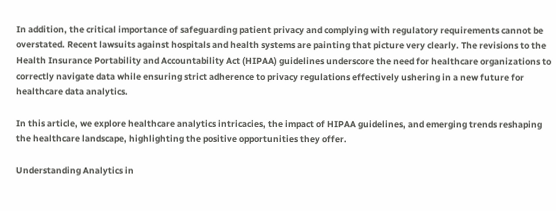In addition, the critical importance of safeguarding patient privacy and complying with regulatory requirements cannot be overstated. Recent lawsuits against hospitals and health systems are painting that picture very clearly. The revisions to the Health Insurance Portability and Accountability Act (HIPAA) guidelines underscore the need for healthcare organizations to correctly navigate data while ensuring strict adherence to privacy regulations effectively ushering in a new future for healthcare data analytics.

In this article, we explore healthcare analytics intricacies, the impact of HIPAA guidelines, and emerging trends reshaping the healthcare landscape, highlighting the positive opportunities they offer.

Understanding Analytics in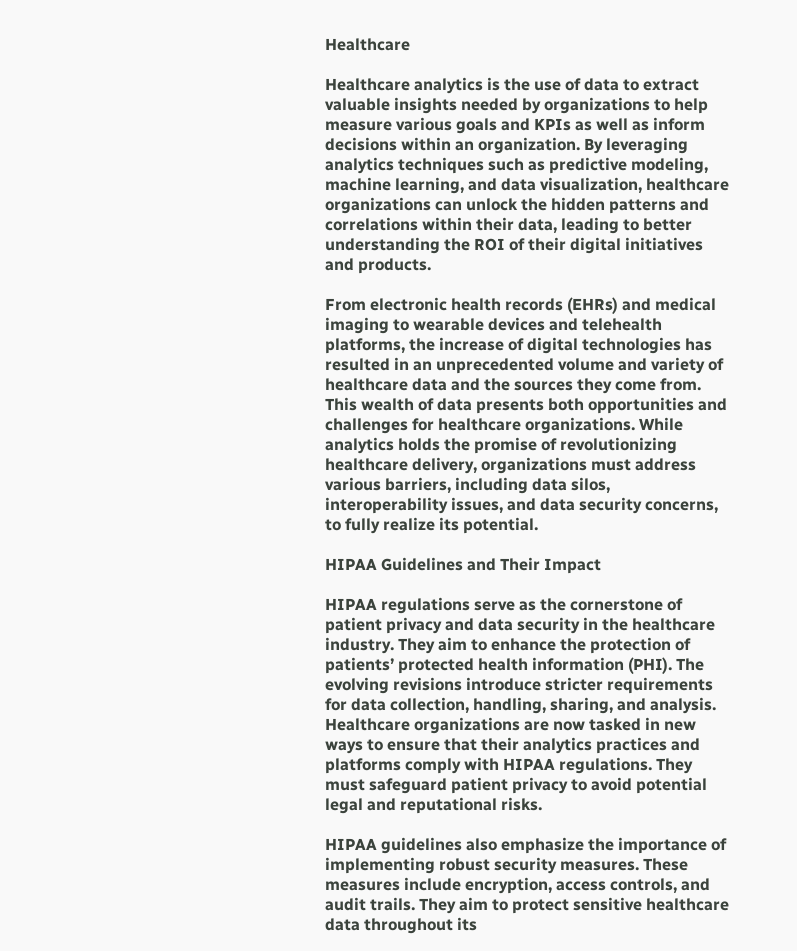Healthcare

Healthcare analytics is the use of data to extract valuable insights needed by organizations to help measure various goals and KPIs as well as inform decisions within an organization. By leveraging analytics techniques such as predictive modeling, machine learning, and data visualization, healthcare organizations can unlock the hidden patterns and correlations within their data, leading to better understanding the ROI of their digital initiatives and products.

From electronic health records (EHRs) and medical imaging to wearable devices and telehealth platforms, the increase of digital technologies has resulted in an unprecedented volume and variety of healthcare data and the sources they come from. This wealth of data presents both opportunities and challenges for healthcare organizations. While analytics holds the promise of revolutionizing healthcare delivery, organizations must address various barriers, including data silos, interoperability issues, and data security concerns, to fully realize its potential.

HIPAA Guidelines and Their Impact

HIPAA regulations serve as the cornerstone of patient privacy and data security in the healthcare industry. They aim to enhance the protection of patients’ protected health information (PHI). The evolving revisions introduce stricter requirements for data collection, handling, sharing, and analysis. Healthcare organizations are now tasked in new ways to ensure that their analytics practices and platforms comply with HIPAA regulations. They must safeguard patient privacy to avoid potential legal and reputational risks.

HIPAA guidelines also emphasize the importance of implementing robust security measures. These measures include encryption, access controls, and audit trails. They aim to protect sensitive healthcare data throughout its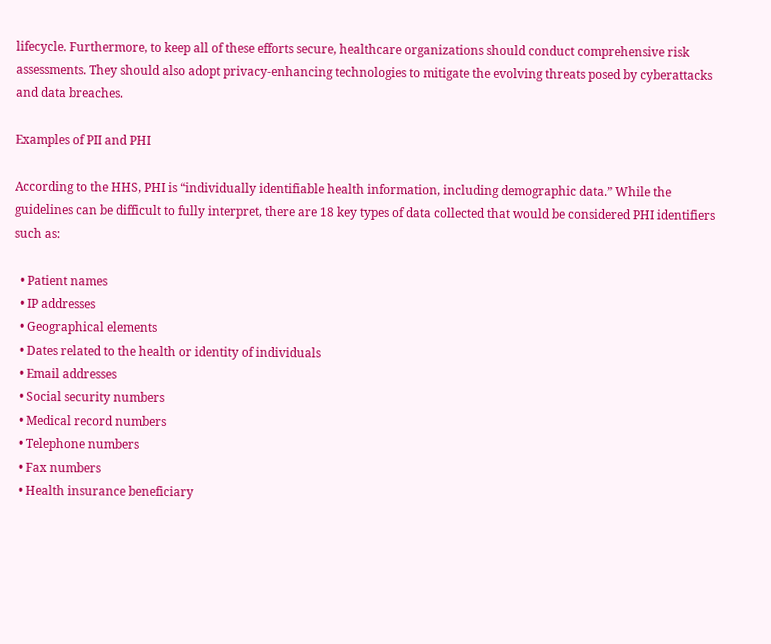lifecycle. Furthermore, to keep all of these efforts secure, healthcare organizations should conduct comprehensive risk assessments. They should also adopt privacy-enhancing technologies to mitigate the evolving threats posed by cyberattacks and data breaches.

Examples of PII and PHI

According to the HHS, PHI is “individually identifiable health information, including demographic data.” While the guidelines can be difficult to fully interpret, there are 18 key types of data collected that would be considered PHI identifiers such as:

  • Patient names
  • IP addresses
  • Geographical elements
  • Dates related to the health or identity of individuals
  • Email addresses
  • Social security numbers
  • Medical record numbers
  • Telephone numbers
  • Fax numbers
  • Health insurance beneficiary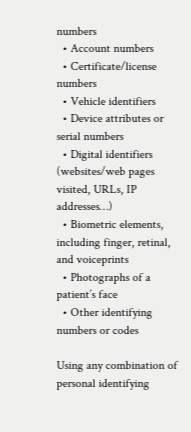numbers
  • Account numbers
  • Certificate/license numbers
  • Vehicle identifiers
  • Device attributes or serial numbers
  • Digital identifiers (websites/web pages visited, URLs, IP addresses…)
  • Biometric elements, including finger, retinal, and voiceprints
  • Photographs of a patient’s face
  • Other identifying numbers or codes

Using any combination of personal identifying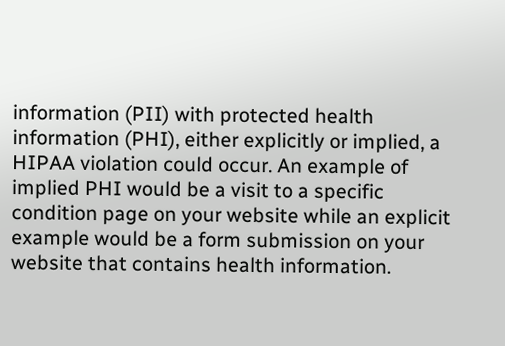information (PII) with protected health information (PHI), either explicitly or implied, a HIPAA violation could occur. An example of implied PHI would be a visit to a specific condition page on your website while an explicit example would be a form submission on your website that contains health information.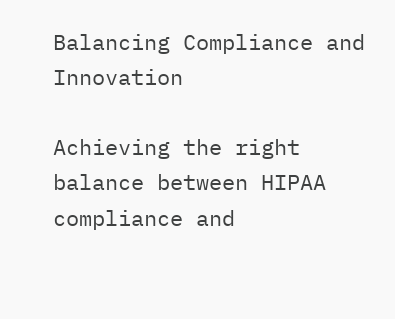Balancing Compliance and Innovation

Achieving the right balance between HIPAA compliance and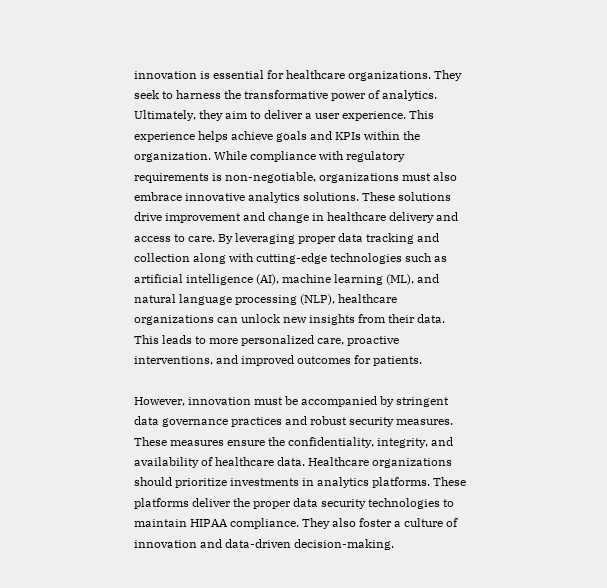innovation is essential for healthcare organizations. They seek to harness the transformative power of analytics. Ultimately, they aim to deliver a user experience. This experience helps achieve goals and KPIs within the organization. While compliance with regulatory requirements is non-negotiable, organizations must also embrace innovative analytics solutions. These solutions drive improvement and change in healthcare delivery and access to care. By leveraging proper data tracking and collection along with cutting-edge technologies such as artificial intelligence (AI), machine learning (ML), and natural language processing (NLP), healthcare organizations can unlock new insights from their data. This leads to more personalized care, proactive interventions, and improved outcomes for patients.

However, innovation must be accompanied by stringent data governance practices and robust security measures. These measures ensure the confidentiality, integrity, and availability of healthcare data. Healthcare organizations should prioritize investments in analytics platforms. These platforms deliver the proper data security technologies to maintain HIPAA compliance. They also foster a culture of innovation and data-driven decision-making.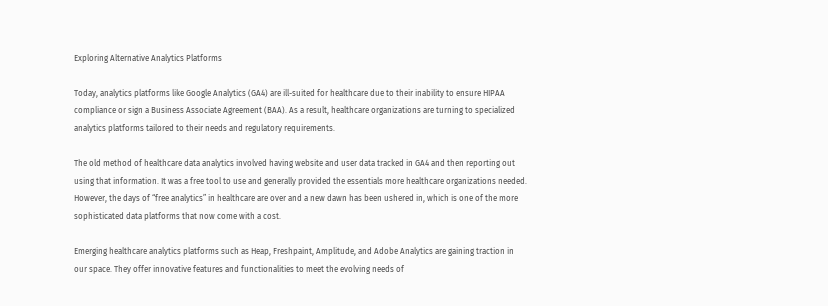Exploring Alternative Analytics Platforms

Today, analytics platforms like Google Analytics (GA4) are ill-suited for healthcare due to their inability to ensure HIPAA compliance or sign a Business Associate Agreement (BAA). As a result, healthcare organizations are turning to specialized analytics platforms tailored to their needs and regulatory requirements.

The old method of healthcare data analytics involved having website and user data tracked in GA4 and then reporting out using that information. It was a free tool to use and generally provided the essentials more healthcare organizations needed. However, the days of “free analytics” in healthcare are over and a new dawn has been ushered in, which is one of the more sophisticated data platforms that now come with a cost.

Emerging healthcare analytics platforms such as Heap, Freshpaint, Amplitude, and Adobe Analytics are gaining traction in our space. They offer innovative features and functionalities to meet the evolving needs of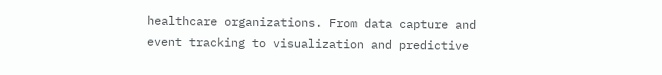healthcare organizations. From data capture and event tracking to visualization and predictive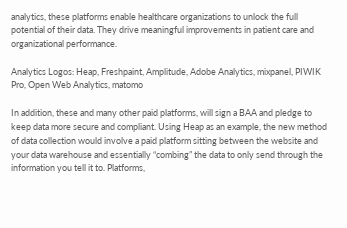analytics, these platforms enable healthcare organizations to unlock the full potential of their data. They drive meaningful improvements in patient care and organizational performance.

Analytics Logos: Heap, Freshpaint, Amplitude, Adobe Analytics, mixpanel, PIWIK Pro, Open Web Analytics, matomo

In addition, these and many other paid platforms, will sign a BAA and pledge to keep data more secure and compliant. Using Heap as an example, the new method of data collection would involve a paid platform sitting between the website and your data warehouse and essentially “combing” the data to only send through the information you tell it to. Platforms,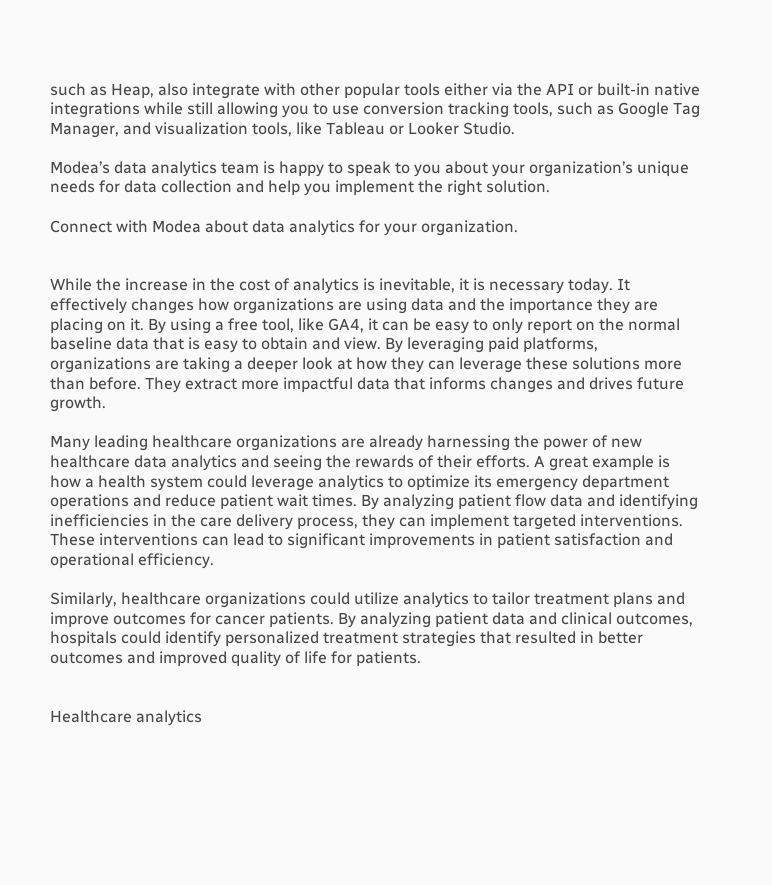such as Heap, also integrate with other popular tools either via the API or built-in native integrations while still allowing you to use conversion tracking tools, such as Google Tag Manager, and visualization tools, like Tableau or Looker Studio.

Modea’s data analytics team is happy to speak to you about your organization’s unique needs for data collection and help you implement the right solution.

Connect with Modea about data analytics for your organization.


While the increase in the cost of analytics is inevitable, it is necessary today. It effectively changes how organizations are using data and the importance they are placing on it. By using a free tool, like GA4, it can be easy to only report on the normal baseline data that is easy to obtain and view. By leveraging paid platforms, organizations are taking a deeper look at how they can leverage these solutions more than before. They extract more impactful data that informs changes and drives future growth.

Many leading healthcare organizations are already harnessing the power of new healthcare data analytics and seeing the rewards of their efforts. A great example is how a health system could leverage analytics to optimize its emergency department operations and reduce patient wait times. By analyzing patient flow data and identifying inefficiencies in the care delivery process, they can implement targeted interventions. These interventions can lead to significant improvements in patient satisfaction and operational efficiency.

Similarly, healthcare organizations could utilize analytics to tailor treatment plans and improve outcomes for cancer patients. By analyzing patient data and clinical outcomes, hospitals could identify personalized treatment strategies that resulted in better outcomes and improved quality of life for patients.


Healthcare analytics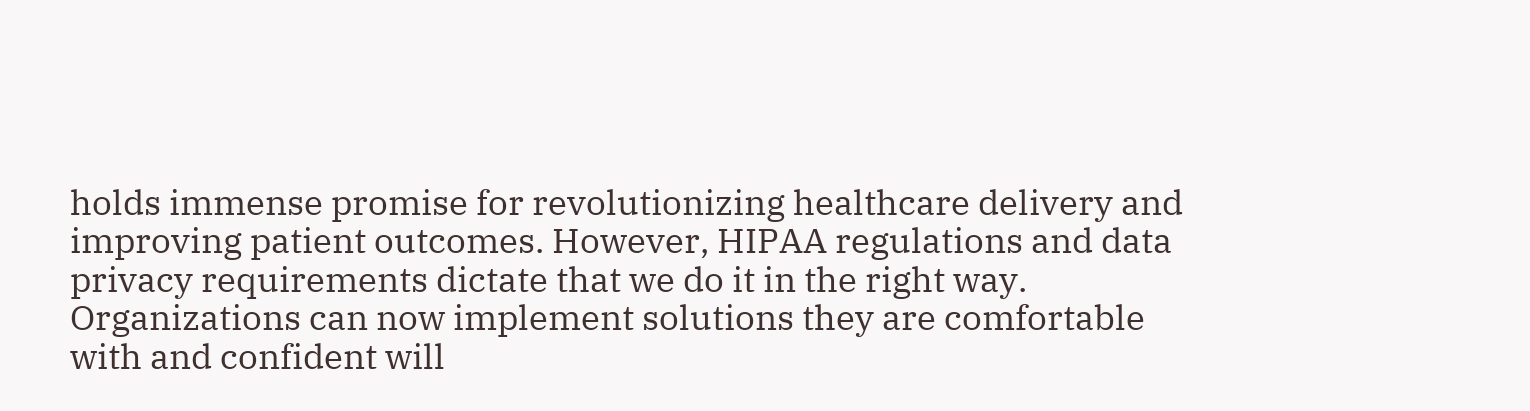holds immense promise for revolutionizing healthcare delivery and improving patient outcomes. However, HIPAA regulations and data privacy requirements dictate that we do it in the right way. Organizations can now implement solutions they are comfortable with and confident will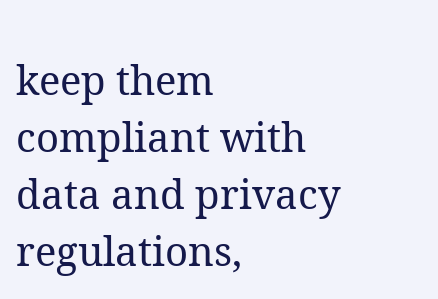keep them compliant with data and privacy regulations,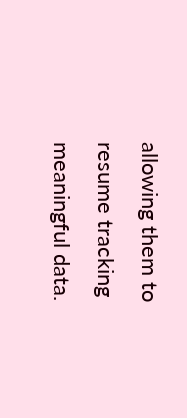allowing them to resume tracking meaningful data.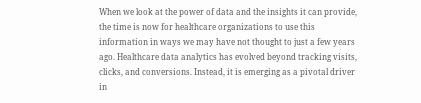When we look at the power of data and the insights it can provide, the time is now for healthcare organizations to use this information in ways we may have not thought to just a few years ago. Healthcare data analytics has evolved beyond tracking visits, clicks, and conversions. Instead, it is emerging as a pivotal driver in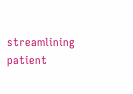streamlining patient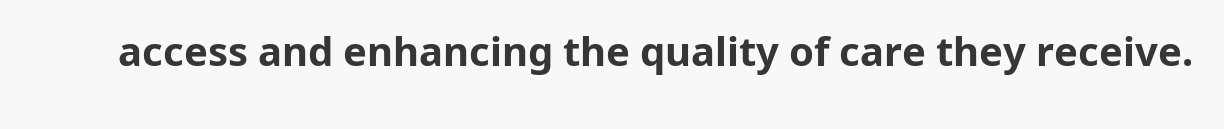access and enhancing the quality of care they receive.